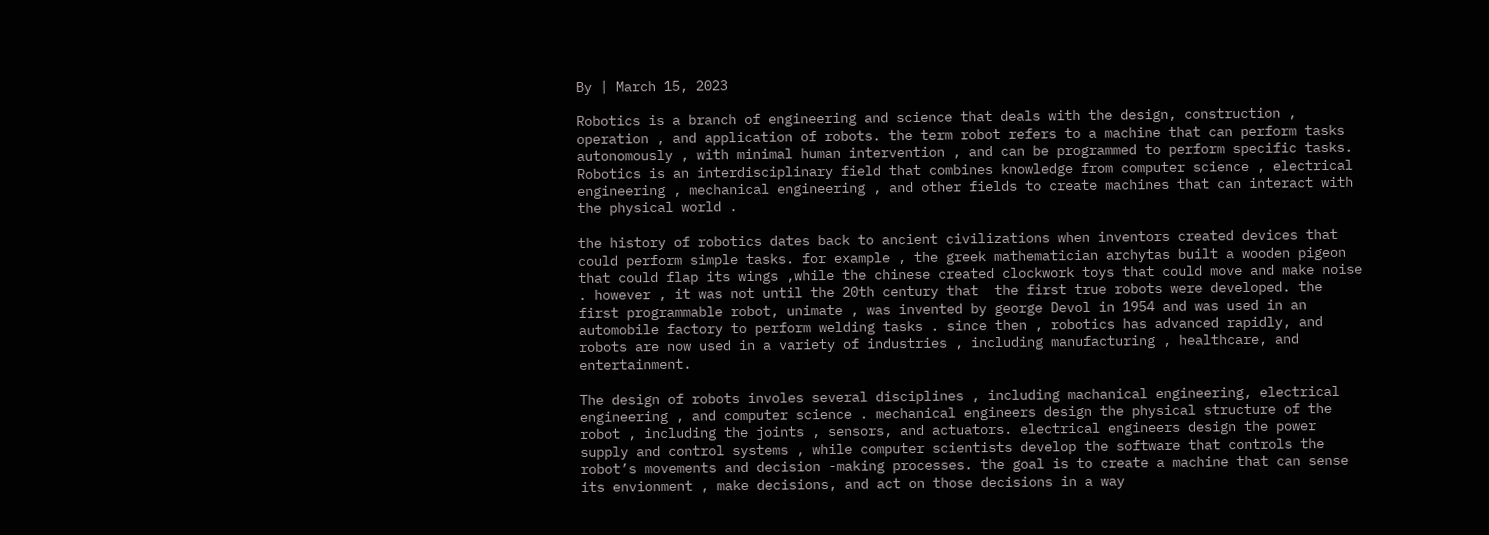By | March 15, 2023

Robotics is a branch of engineering and science that deals with the design, construction , operation , and application of robots. the term robot refers to a machine that can perform tasks autonomously , with minimal human intervention , and can be programmed to perform specific tasks. Robotics is an interdisciplinary field that combines knowledge from computer science , electrical engineering , mechanical engineering , and other fields to create machines that can interact with the physical world .

the history of robotics dates back to ancient civilizations when inventors created devices that could perform simple tasks. for example , the greek mathematician archytas built a wooden pigeon that could flap its wings ,while the chinese created clockwork toys that could move and make noise . however , it was not until the 20th century that  the first true robots were developed. the first programmable robot, unimate , was invented by george Devol in 1954 and was used in an automobile factory to perform welding tasks . since then , robotics has advanced rapidly, and robots are now used in a variety of industries , including manufacturing , healthcare, and entertainment.

The design of robots involes several disciplines , including machanical engineering, electrical engineering , and computer science . mechanical engineers design the physical structure of the robot , including the joints , sensors, and actuators. electrical engineers design the power supply and control systems , while computer scientists develop the software that controls the robot’s movements and decision -making processes. the goal is to create a machine that can sense its envionment , make decisions, and act on those decisions in a way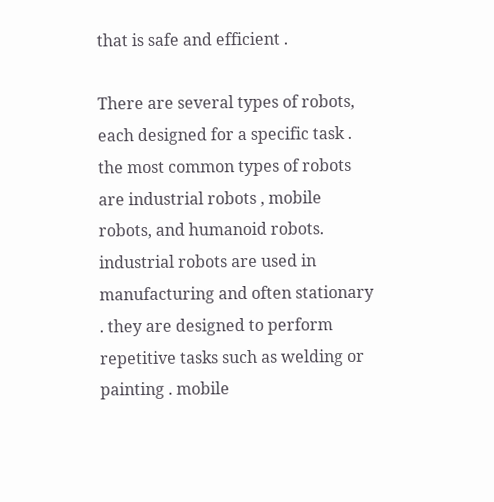that is safe and efficient .

There are several types of robots, each designed for a specific task . the most common types of robots are industrial robots , mobile robots, and humanoid robots. industrial robots are used in manufacturing and often stationary . they are designed to perform repetitive tasks such as welding or painting . mobile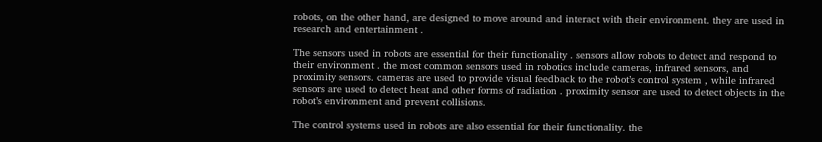robots, on the other hand, are designed to move around and interact with their environment. they are used in research and entertainment .

The sensors used in robots are essential for their functionality . sensors allow robots to detect and respond to their environment . the most common sensors used in robotics include cameras, infrared sensors, and proximity sensors. cameras are used to provide visual feedback to the robot’s control system , while infrared sensors are used to detect heat and other forms of radiation . proximity sensor are used to detect objects in the robot’s environment and prevent collisions.

The control systems used in robots are also essential for their functionality. the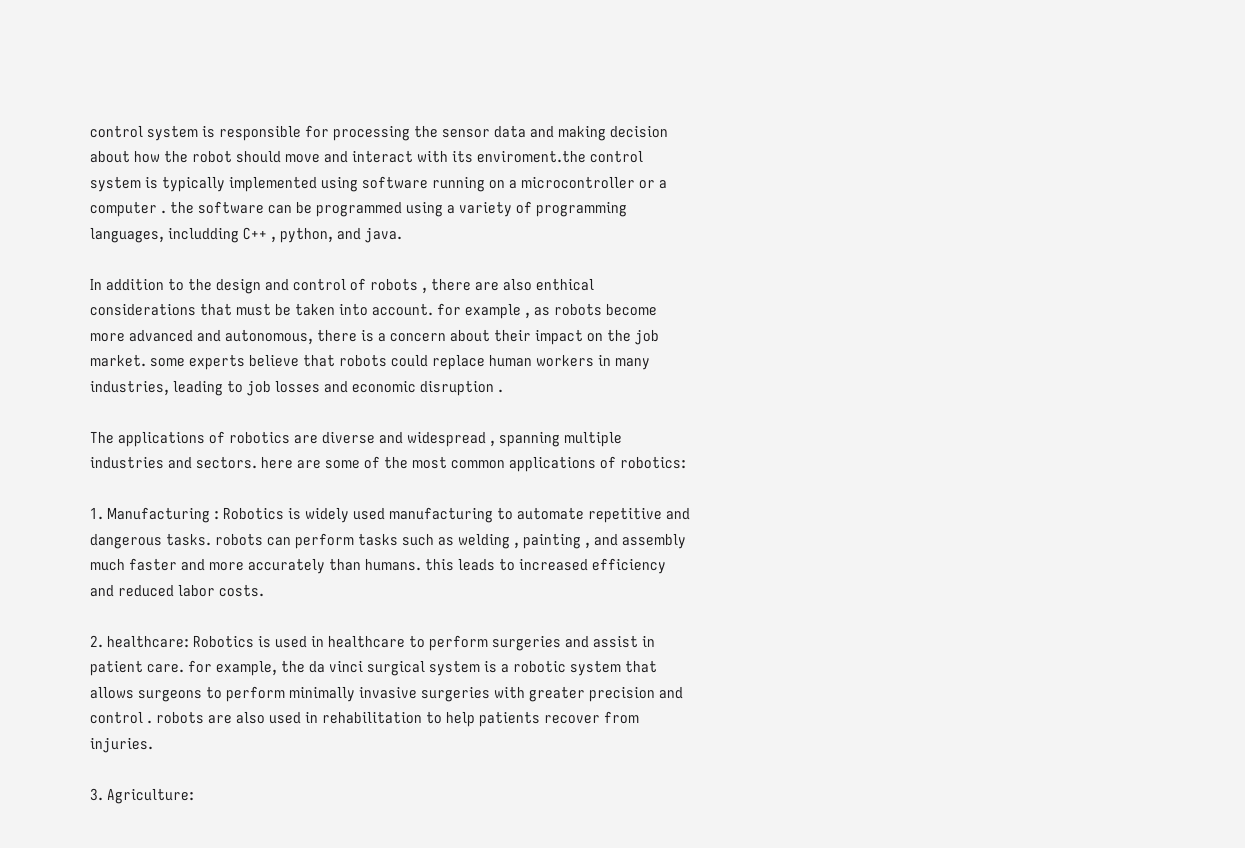control system is responsible for processing the sensor data and making decision about how the robot should move and interact with its enviroment.the control system is typically implemented using software running on a microcontroller or a computer . the software can be programmed using a variety of programming languages, includding C++ , python, and java.

In addition to the design and control of robots , there are also enthical considerations that must be taken into account. for example , as robots become more advanced and autonomous, there is a concern about their impact on the job market. some experts believe that robots could replace human workers in many industries, leading to job losses and economic disruption .

The applications of robotics are diverse and widespread , spanning multiple industries and sectors. here are some of the most common applications of robotics:

1. Manufacturing : Robotics is widely used manufacturing to automate repetitive and dangerous tasks. robots can perform tasks such as welding , painting , and assembly much faster and more accurately than humans. this leads to increased efficiency and reduced labor costs.

2. healthcare: Robotics is used in healthcare to perform surgeries and assist in patient care. for example, the da vinci surgical system is a robotic system that allows surgeons to perform minimally invasive surgeries with greater precision and control . robots are also used in rehabilitation to help patients recover from injuries.

3. Agriculture: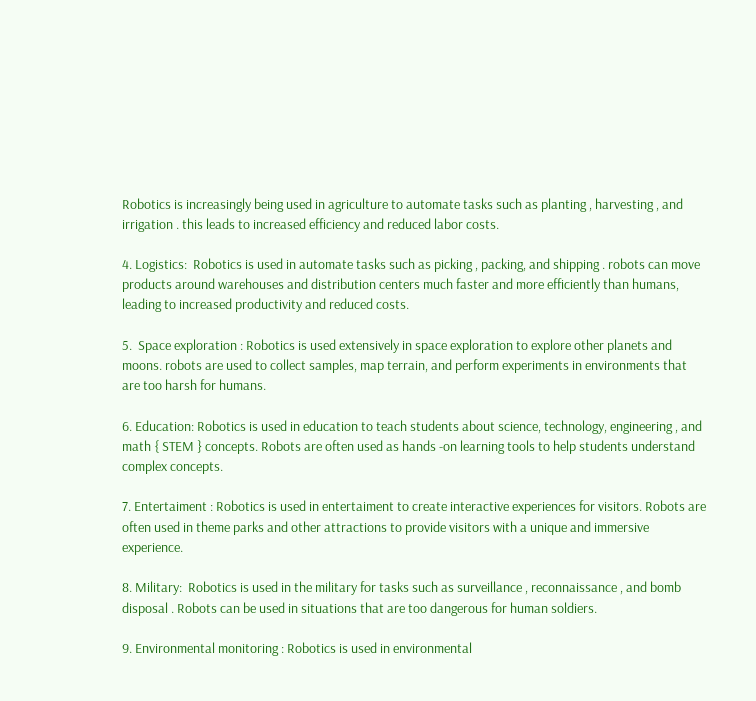Robotics is increasingly being used in agriculture to automate tasks such as planting , harvesting , and irrigation . this leads to increased efficiency and reduced labor costs.

4. Logistics:  Robotics is used in automate tasks such as picking , packing, and shipping . robots can move products around warehouses and distribution centers much faster and more efficiently than humans, leading to increased productivity and reduced costs.

5.  Space exploration : Robotics is used extensively in space exploration to explore other planets and moons. robots are used to collect samples, map terrain, and perform experiments in environments that are too harsh for humans.

6. Education: Robotics is used in education to teach students about science, technology, engineering , and math { STEM } concepts. Robots are often used as hands -on learning tools to help students understand complex concepts.

7. Entertaiment : Robotics is used in entertaiment to create interactive experiences for visitors. Robots are often used in theme parks and other attractions to provide visitors with a unique and immersive experience.

8. Military:  Robotics is used in the military for tasks such as surveillance , reconnaissance , and bomb disposal . Robots can be used in situations that are too dangerous for human soldiers.

9. Environmental monitoring : Robotics is used in environmental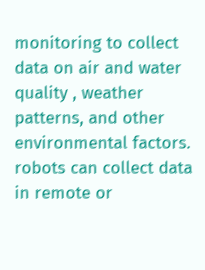monitoring to collect data on air and water quality , weather patterns, and other environmental factors. robots can collect data in remote or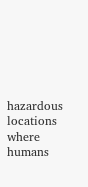hazardous locations where humans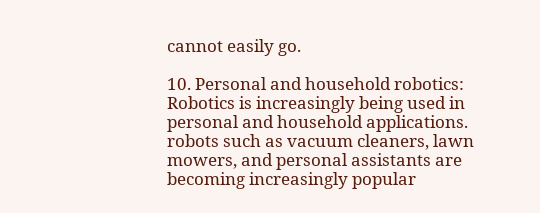cannot easily go.

10. Personal and household robotics:  Robotics is increasingly being used in personal and household applications. robots such as vacuum cleaners, lawn mowers, and personal assistants are becoming increasingly popular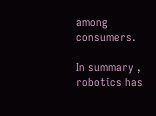among consumers.

In summary , robotics has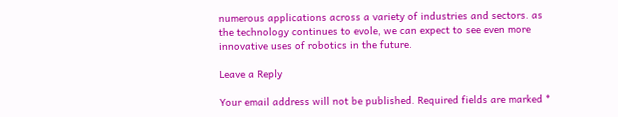numerous applications across a variety of industries and sectors. as the technology continues to evole, we can expect to see even more innovative uses of robotics in the future.

Leave a Reply

Your email address will not be published. Required fields are marked *